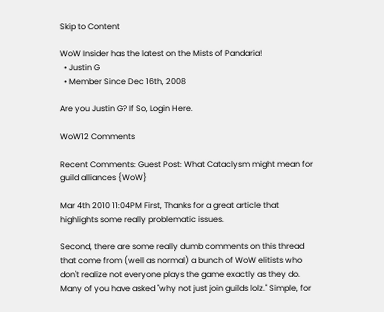Skip to Content

WoW Insider has the latest on the Mists of Pandaria!
  • Justin G
  • Member Since Dec 16th, 2008

Are you Justin G? If So, Login Here.

WoW12 Comments

Recent Comments: Guest Post: What Cataclysm might mean for guild alliances {WoW}

Mar 4th 2010 11:04PM First, Thanks for a great article that highlights some really problematic issues.

Second, there are some really dumb comments on this thread that come from (well as normal) a bunch of WoW elitists who don't realize not everyone plays the game exactly as they do. Many of you have asked "why not just join guilds lolz." Simple, for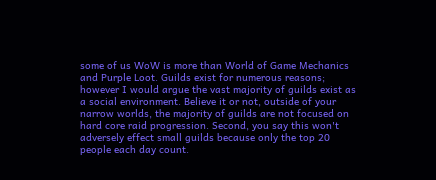some of us WoW is more than World of Game Mechanics and Purple Loot. Guilds exist for numerous reasons; however I would argue the vast majority of guilds exist as a social environment. Believe it or not, outside of your narrow worlds, the majority of guilds are not focused on hard core raid progression. Second, you say this won't adversely effect small guilds because only the top 20 people each day count.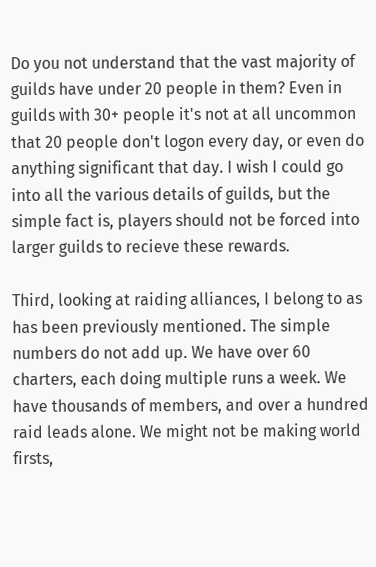Do you not understand that the vast majority of guilds have under 20 people in them? Even in guilds with 30+ people it's not at all uncommon that 20 people don't logon every day, or even do anything significant that day. I wish I could go into all the various details of guilds, but the simple fact is, players should not be forced into larger guilds to recieve these rewards.

Third, looking at raiding alliances, I belong to as has been previously mentioned. The simple numbers do not add up. We have over 60 charters, each doing multiple runs a week. We have thousands of members, and over a hundred raid leads alone. We might not be making world firsts,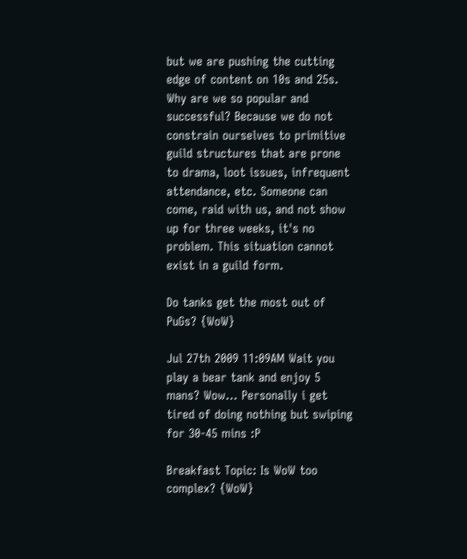but we are pushing the cutting edge of content on 10s and 25s. Why are we so popular and successful? Because we do not constrain ourselves to primitive guild structures that are prone to drama, loot issues, infrequent attendance, etc. Someone can come, raid with us, and not show up for three weeks, it's no problem. This situation cannot exist in a guild form.

Do tanks get the most out of PuGs? {WoW}

Jul 27th 2009 11:09AM Wait you play a bear tank and enjoy 5 mans? Wow... Personally i get tired of doing nothing but swiping for 30-45 mins :P

Breakfast Topic: Is WoW too complex? {WoW}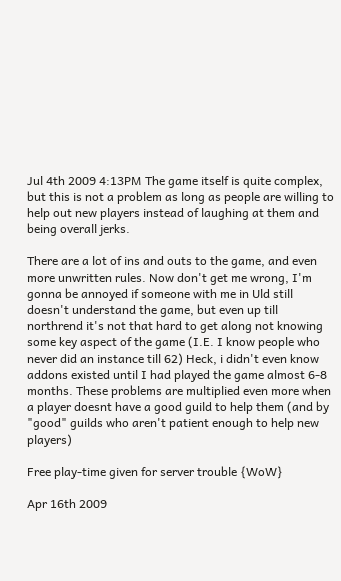Jul 4th 2009 4:13PM The game itself is quite complex, but this is not a problem as long as people are willing to help out new players instead of laughing at them and being overall jerks.

There are a lot of ins and outs to the game, and even more unwritten rules. Now don't get me wrong, I'm gonna be annoyed if someone with me in Uld still doesn't understand the game, but even up till northrend it's not that hard to get along not knowing some key aspect of the game (I.E. I know people who never did an instance till 62) Heck, i didn't even know addons existed until I had played the game almost 6-8 months. These problems are multiplied even more when a player doesnt have a good guild to help them (and by "good" guilds who aren't patient enough to help new players)

Free play-time given for server trouble {WoW}

Apr 16th 2009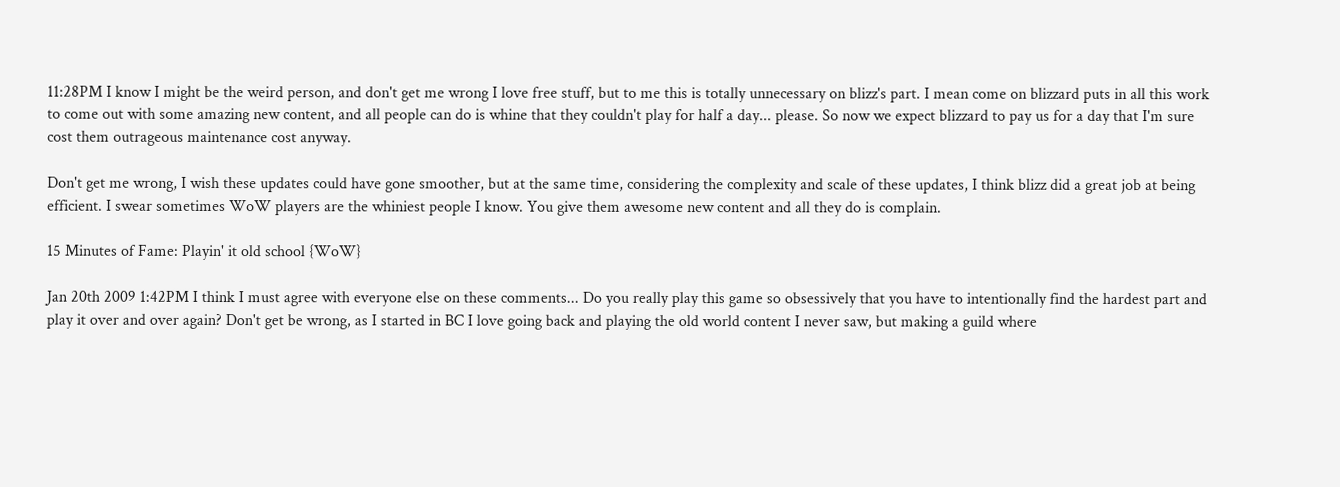11:28PM I know I might be the weird person, and don't get me wrong I love free stuff, but to me this is totally unnecessary on blizz's part. I mean come on blizzard puts in all this work to come out with some amazing new content, and all people can do is whine that they couldn't play for half a day... please. So now we expect blizzard to pay us for a day that I'm sure cost them outrageous maintenance cost anyway.

Don't get me wrong, I wish these updates could have gone smoother, but at the same time, considering the complexity and scale of these updates, I think blizz did a great job at being efficient. I swear sometimes WoW players are the whiniest people I know. You give them awesome new content and all they do is complain.

15 Minutes of Fame: Playin' it old school {WoW}

Jan 20th 2009 1:42PM I think I must agree with everyone else on these comments... Do you really play this game so obsessively that you have to intentionally find the hardest part and play it over and over again? Don't get be wrong, as I started in BC I love going back and playing the old world content I never saw, but making a guild where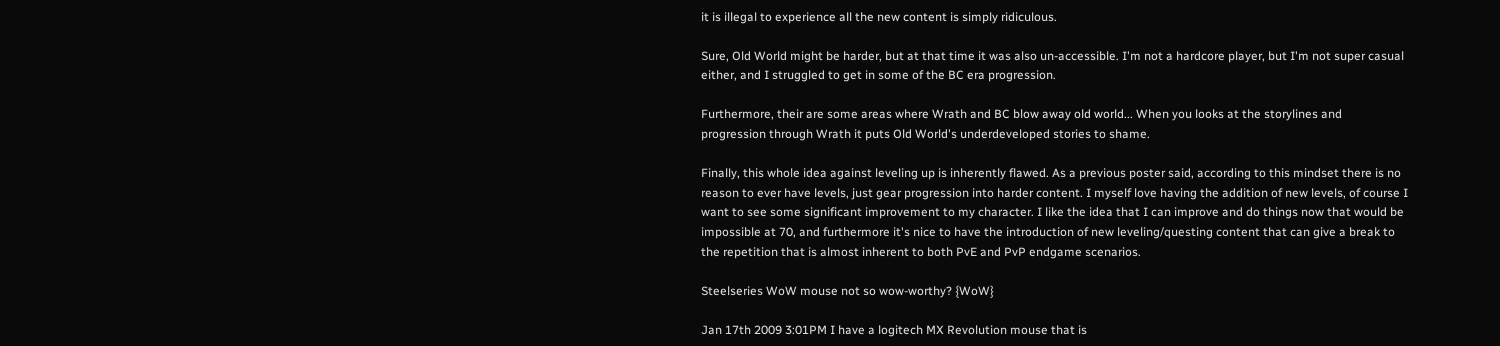it is illegal to experience all the new content is simply ridiculous.

Sure, Old World might be harder, but at that time it was also un-accessible. I'm not a hardcore player, but I'm not super casual either, and I struggled to get in some of the BC era progression.

Furthermore, their are some areas where Wrath and BC blow away old world... When you looks at the storylines and progression through Wrath it puts Old World's underdeveloped stories to shame.

Finally, this whole idea against leveling up is inherently flawed. As a previous poster said, according to this mindset there is no reason to ever have levels, just gear progression into harder content. I myself love having the addition of new levels, of course I want to see some significant improvement to my character. I like the idea that I can improve and do things now that would be impossible at 70, and furthermore it's nice to have the introduction of new leveling/questing content that can give a break to the repetition that is almost inherent to both PvE and PvP endgame scenarios.

Steelseries WoW mouse not so wow-worthy? {WoW}

Jan 17th 2009 3:01PM I have a logitech MX Revolution mouse that is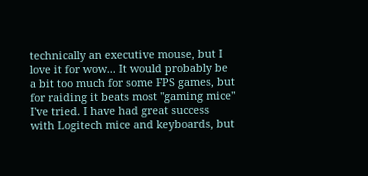technically an executive mouse, but I love it for wow... It would probably be a bit too much for some FPS games, but for raiding it beats most "gaming mice" I've tried. I have had great success with Logitech mice and keyboards, but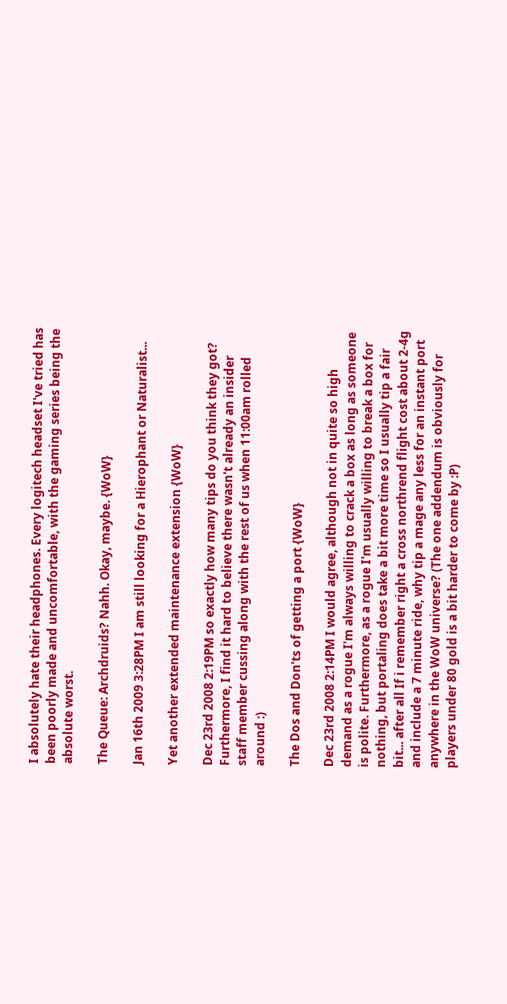I absolutely hate their headphones. Every logitech headset I've tried has been poorly made and uncomfortable, with the gaming series being the absolute worst.

The Queue: Archdruids? Nahh. Okay, maybe. {WoW}

Jan 16th 2009 3:28PM I am still looking for a Hierophant or Naturalist...

Yet another extended maintenance extension {WoW}

Dec 23rd 2008 2:19PM so exactly how many tips do you think they got? Furthermore, I find it hard to believe there wasn't already an insider staff member cussing along with the rest of us when 11:00am rolled around :)

The Dos and Don'ts of getting a port {WoW}

Dec 23rd 2008 2:14PM I would agree, although not in quite so high demand as a rogue I'm always willing to crack a box as long as someone is polite. Furthermore, as a rogue I'm usually willing to break a box for nothing, but portaling does take a bit more time so I usually tip a fair bit... after all If i remember right a cross northrend flight cost about 2-4g and include a 7 minute ride, why tip a mage any less for an instant port anywhere in the WoW universe? (The one addendum is obviously for players under 80 gold is a bit harder to come by :P)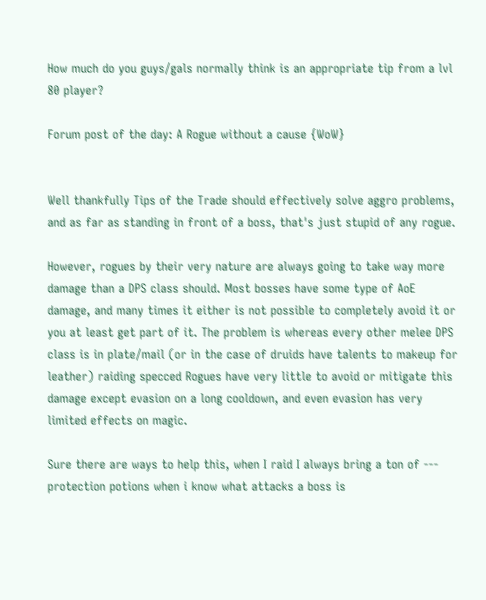How much do you guys/gals normally think is an appropriate tip from a lvl 80 player?

Forum post of the day: A Rogue without a cause {WoW}


Well thankfully Tips of the Trade should effectively solve aggro problems, and as far as standing in front of a boss, that's just stupid of any rogue.

However, rogues by their very nature are always going to take way more damage than a DPS class should. Most bosses have some type of AoE damage, and many times it either is not possible to completely avoid it or you at least get part of it. The problem is whereas every other melee DPS class is in plate/mail (or in the case of druids have talents to makeup for leather) raiding specced Rogues have very little to avoid or mitigate this damage except evasion on a long cooldown, and even evasion has very limited effects on magic.

Sure there are ways to help this, when I raid I always bring a ton of --- protection potions when i know what attacks a boss is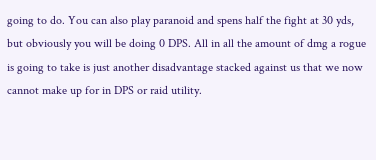going to do. You can also play paranoid and spens half the fight at 30 yds, but obviously you will be doing 0 DPS. All in all the amount of dmg a rogue is going to take is just another disadvantage stacked against us that we now cannot make up for in DPS or raid utility.